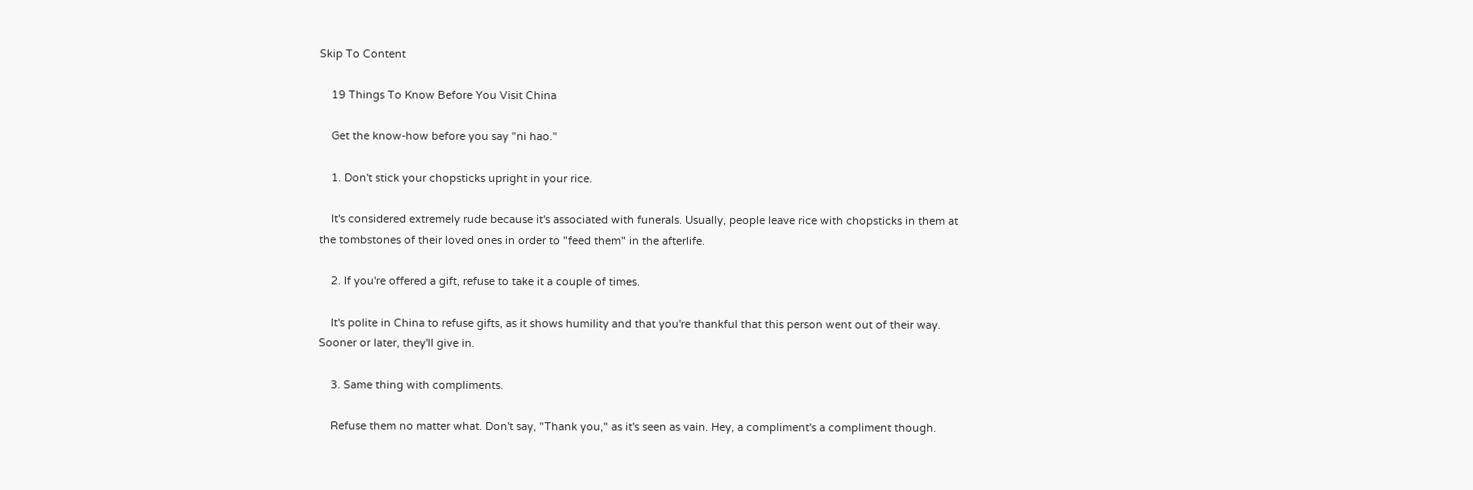Skip To Content

    19 Things To Know Before You Visit China

    Get the know-how before you say "ni hao."

    1. Don't stick your chopsticks upright in your rice.

    It's considered extremely rude because it's associated with funerals. Usually, people leave rice with chopsticks in them at the tombstones of their loved ones in order to "feed them" in the afterlife.

    2. If you're offered a gift, refuse to take it a couple of times.

    It's polite in China to refuse gifts, as it shows humility and that you're thankful that this person went out of their way. Sooner or later, they'll give in.

    3. Same thing with compliments.

    Refuse them no matter what. Don't say, "Thank you," as it's seen as vain. Hey, a compliment's a compliment though.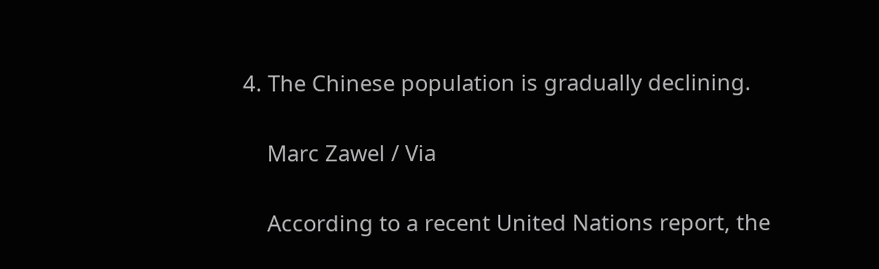4. The Chinese population is gradually declining.

    Marc Zawel / Via

    According to a recent United Nations report, the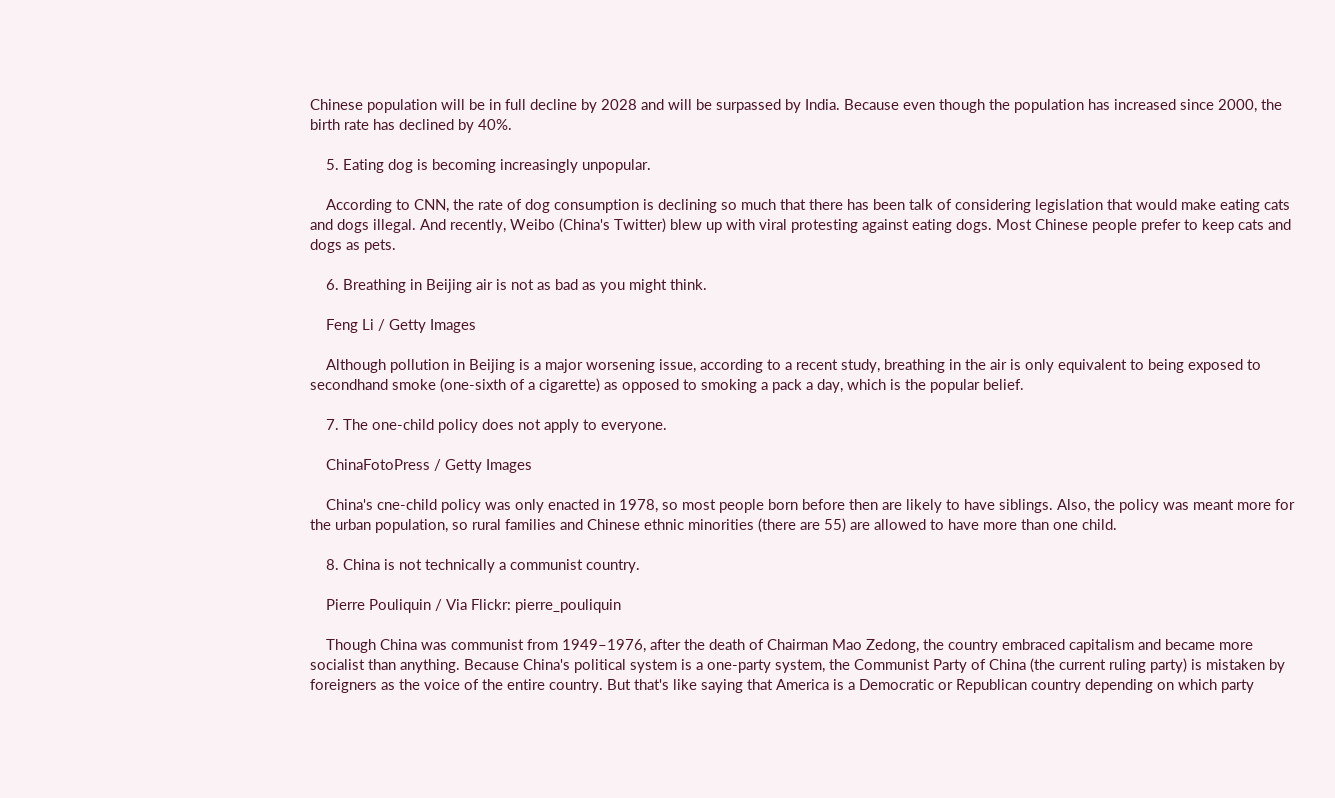Chinese population will be in full decline by 2028 and will be surpassed by India. Because even though the population has increased since 2000, the birth rate has declined by 40%.

    5. Eating dog is becoming increasingly unpopular.

    According to CNN, the rate of dog consumption is declining so much that there has been talk of considering legislation that would make eating cats and dogs illegal. And recently, Weibo (China's Twitter) blew up with viral protesting against eating dogs. Most Chinese people prefer to keep cats and dogs as pets.

    6. Breathing in Beijing air is not as bad as you might think.

    Feng Li / Getty Images

    Although pollution in Beijing is a major worsening issue, according to a recent study, breathing in the air is only equivalent to being exposed to secondhand smoke (one-sixth of a cigarette) as opposed to smoking a pack a day, which is the popular belief.

    7. The one-child policy does not apply to everyone.

    ChinaFotoPress / Getty Images

    China's cne-child policy was only enacted in 1978, so most people born before then are likely to have siblings. Also, the policy was meant more for the urban population, so rural families and Chinese ethnic minorities (there are 55) are allowed to have more than one child.

    8. China is not technically a communist country.

    Pierre Pouliquin / Via Flickr: pierre_pouliquin

    Though China was communist from 1949–1976, after the death of Chairman Mao Zedong, the country embraced capitalism and became more socialist than anything. Because China's political system is a one-party system, the Communist Party of China (the current ruling party) is mistaken by foreigners as the voice of the entire country. But that's like saying that America is a Democratic or Republican country depending on which party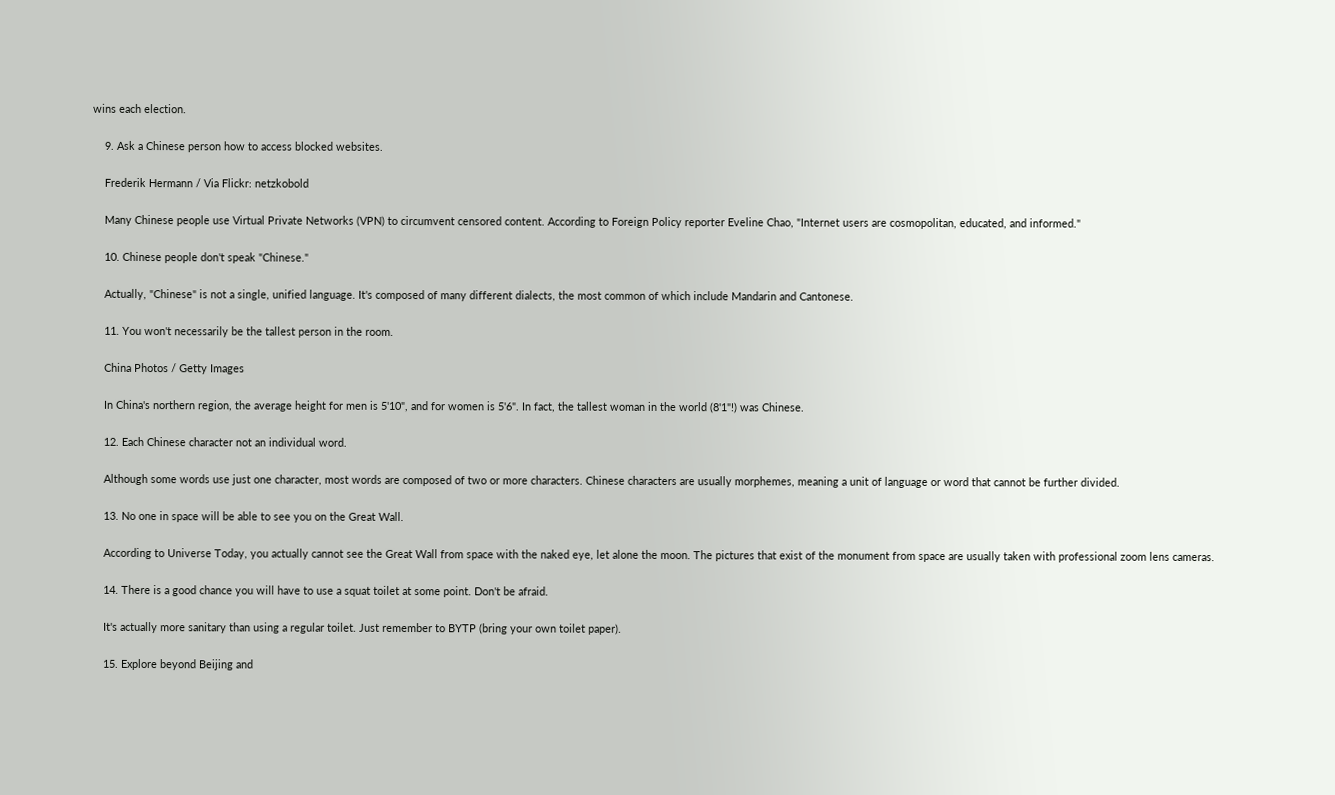wins each election.

    9. Ask a Chinese person how to access blocked websites.

    Frederik Hermann / Via Flickr: netzkobold

    Many Chinese people use Virtual Private Networks (VPN) to circumvent censored content. According to Foreign Policy reporter Eveline Chao, "Internet users are cosmopolitan, educated, and informed."

    10. Chinese people don't speak "Chinese."

    Actually, "Chinese" is not a single, unified language. It's composed of many different dialects, the most common of which include Mandarin and Cantonese.

    11. You won't necessarily be the tallest person in the room.

    China Photos / Getty Images

    In China's northern region, the average height for men is 5'10", and for women is 5'6". In fact, the tallest woman in the world (8'1"!) was Chinese.

    12. Each Chinese character not an individual word.

    Although some words use just one character, most words are composed of two or more characters. Chinese characters are usually morphemes, meaning a unit of language or word that cannot be further divided.

    13. No one in space will be able to see you on the Great Wall.

    According to Universe Today, you actually cannot see the Great Wall from space with the naked eye, let alone the moon. The pictures that exist of the monument from space are usually taken with professional zoom lens cameras.

    14. There is a good chance you will have to use a squat toilet at some point. Don't be afraid.

    It's actually more sanitary than using a regular toilet. Just remember to BYTP (bring your own toilet paper).

    15. Explore beyond Beijing and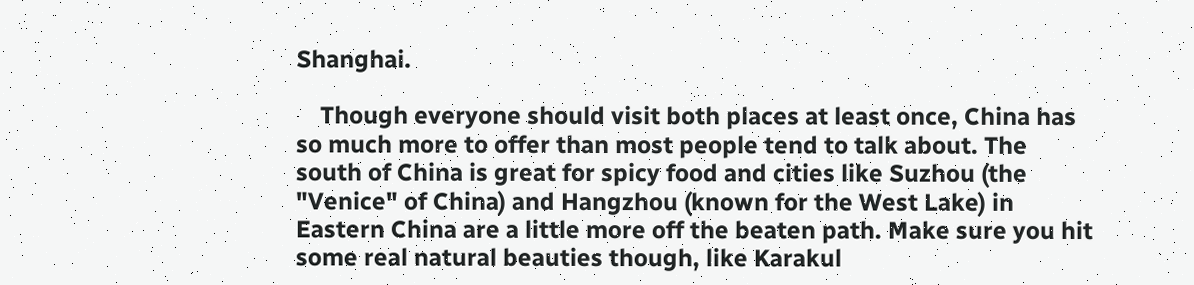Shanghai.

    Though everyone should visit both places at least once, China has so much more to offer than most people tend to talk about. The south of China is great for spicy food and cities like Suzhou (the "Venice" of China) and Hangzhou (known for the West Lake) in Eastern China are a little more off the beaten path. Make sure you hit some real natural beauties though, like Karakul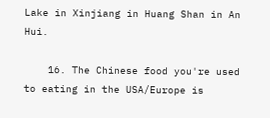Lake in Xinjiang in Huang Shan in An Hui.

    16. The Chinese food you're used to eating in the USA/Europe is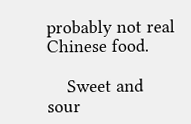probably not real Chinese food.

    Sweet and sour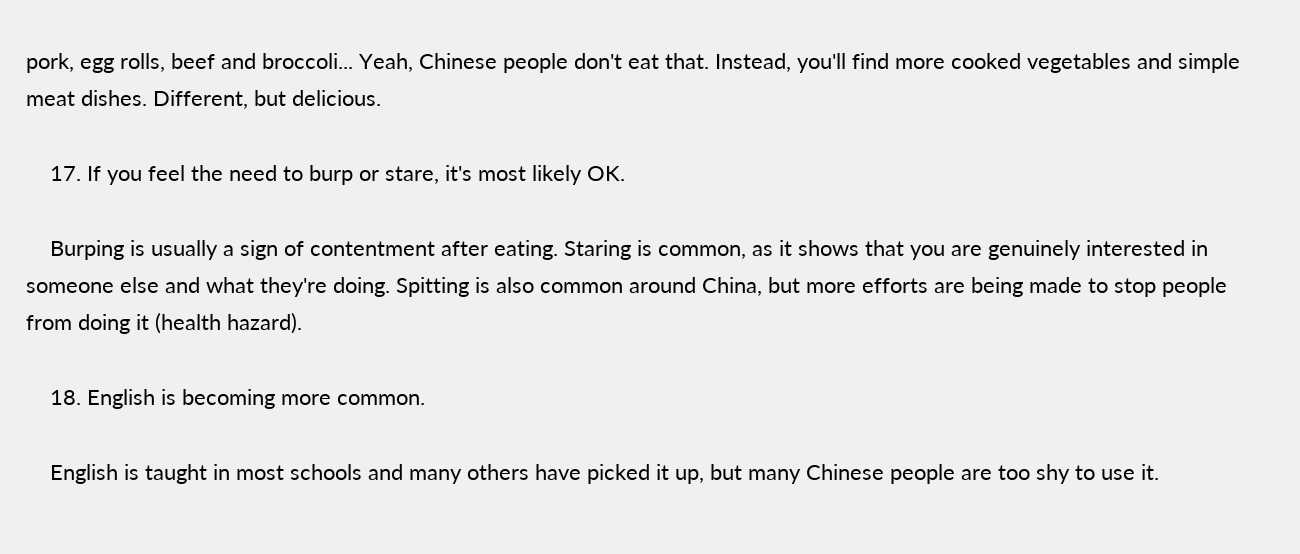pork, egg rolls, beef and broccoli... Yeah, Chinese people don't eat that. Instead, you'll find more cooked vegetables and simple meat dishes. Different, but delicious.

    17. If you feel the need to burp or stare, it's most likely OK.

    Burping is usually a sign of contentment after eating. Staring is common, as it shows that you are genuinely interested in someone else and what they're doing. Spitting is also common around China, but more efforts are being made to stop people from doing it (health hazard).

    18. English is becoming more common.

    English is taught in most schools and many others have picked it up, but many Chinese people are too shy to use it.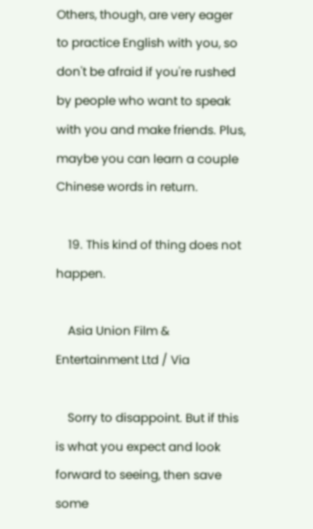Others, though, are very eager to practice English with you, so don't be afraid if you're rushed by people who want to speak with you and make friends. Plus, maybe you can learn a couple Chinese words in return.

    19. This kind of thing does not happen.

    Asia Union Film & Entertainment Ltd / Via

    Sorry to disappoint. But if this is what you expect and look forward to seeing, then save some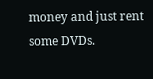money and just rent some DVDs.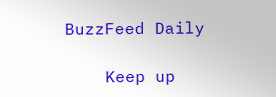BuzzFeed Daily

    Keep up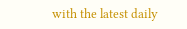with the latest daily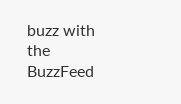buzz with the BuzzFeed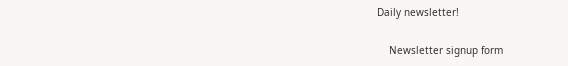Daily newsletter!

    Newsletter signup form